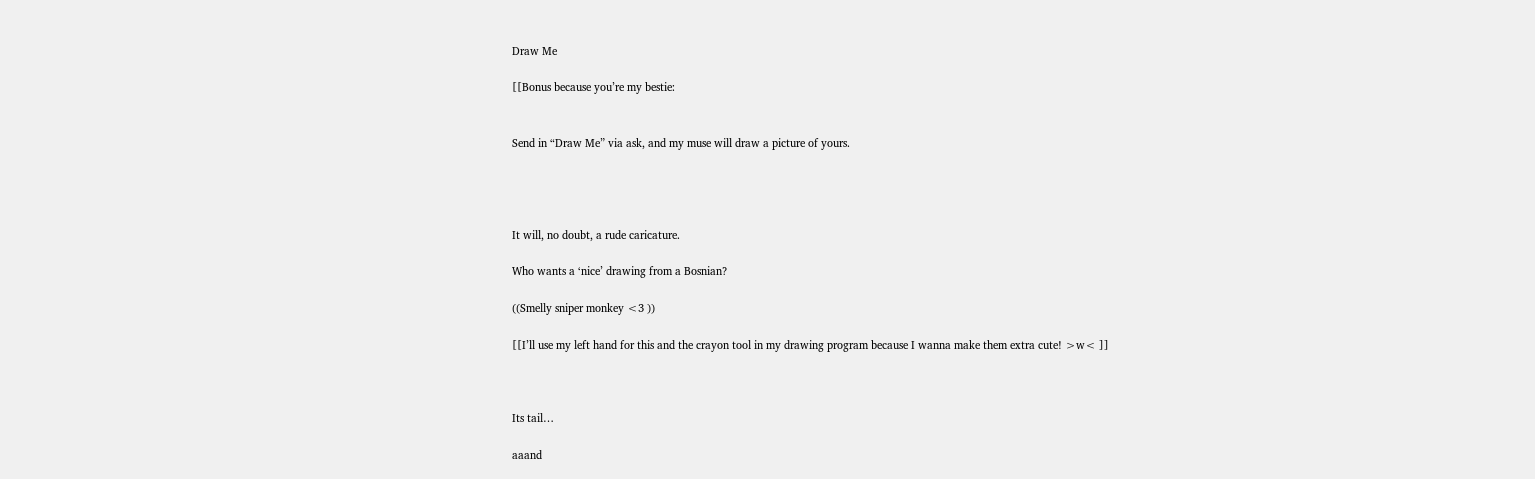Draw Me

[[Bonus because you’re my bestie:


Send in “Draw Me” via ask, and my muse will draw a picture of yours.




It will, no doubt, a rude caricature.

Who wants a ‘nice’ drawing from a Bosnian?

((Smelly sniper monkey <3 ))

[[I’ll use my left hand for this and the crayon tool in my drawing program because I wanna make them extra cute! >w< ]]



Its tail…

aaand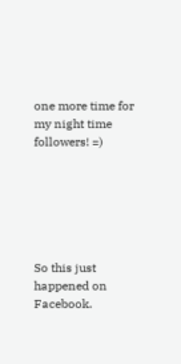one more time for my night time followers! =)






So this just happened on Facebook.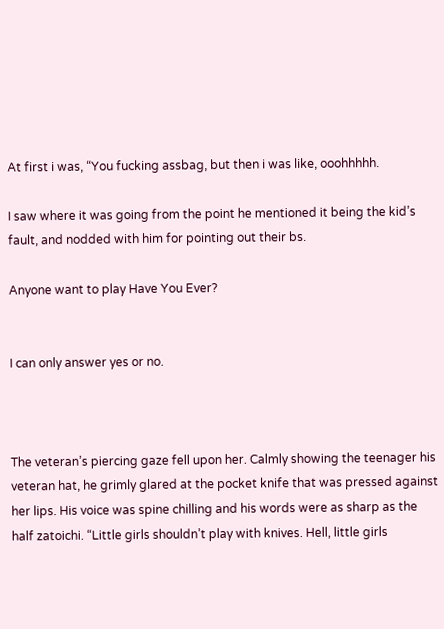At first i was, “You fucking assbag, but then i was like, ooohhhhh.

I saw where it was going from the point he mentioned it being the kid’s fault, and nodded with him for pointing out their bs.

Anyone want to play Have You Ever?


I can only answer yes or no.



The veteran’s piercing gaze fell upon her. Calmly showing the teenager his veteran hat, he grimly glared at the pocket knife that was pressed against her lips. His voice was spine chilling and his words were as sharp as the half zatoichi. “Little girls shouldn’t play with knives. Hell, little girls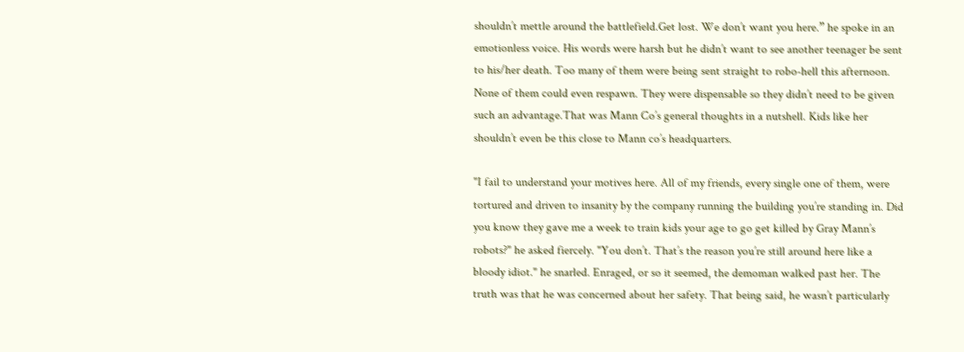shouldn’t mettle around the battlefield.Get lost. We don’t want you here.” he spoke in an emotionless voice. His words were harsh but he didn’t want to see another teenager be sent to his/her death. Too many of them were being sent straight to robo-hell this afternoon. None of them could even respawn. They were dispensable so they didn’t need to be given such an advantage.That was Mann Co’s general thoughts in a nutshell. Kids like her shouldn’t even be this close to Mann co’s headquarters.

"I fail to understand your motives here. All of my friends, every single one of them, were tortured and driven to insanity by the company running the building you’re standing in. Did you know they gave me a week to train kids your age to go get killed by Gray Mann’s robots?" he asked fiercely. "You don’t. That’s the reason you’re still around here like a bloody idiot." he snarled. Enraged, or so it seemed, the demoman walked past her. The truth was that he was concerned about her safety. That being said, he wasn’t particularly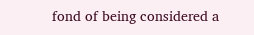fond of being considered a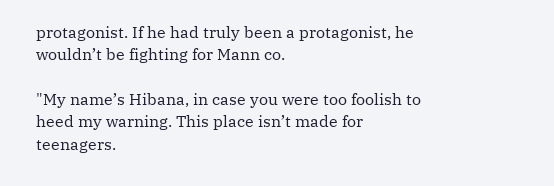protagonist. If he had truly been a protagonist, he wouldn’t be fighting for Mann co.

"My name’s Hibana, in case you were too foolish to heed my warning. This place isn’t made for teenagers.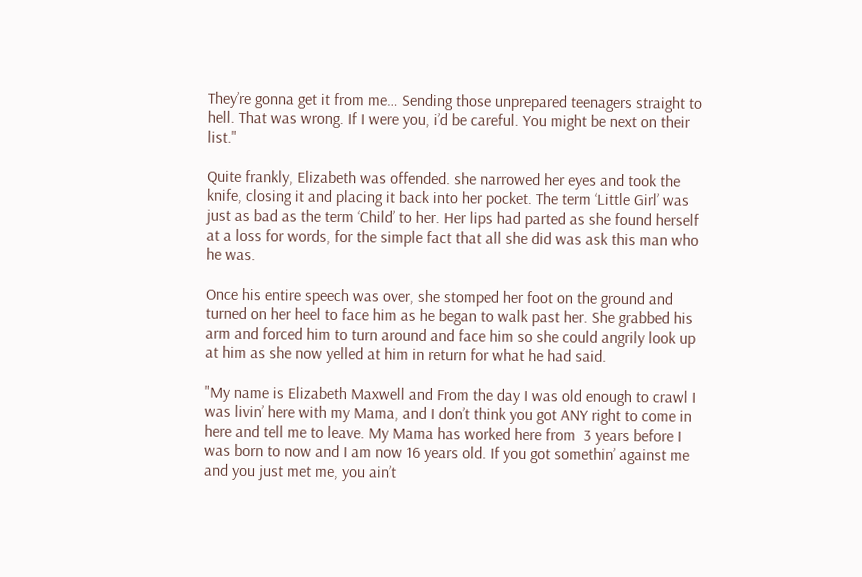They’re gonna get it from me… Sending those unprepared teenagers straight to hell. That was wrong. If I were you, i’d be careful. You might be next on their list."

Quite frankly, Elizabeth was offended. she narrowed her eyes and took the knife, closing it and placing it back into her pocket. The term ‘Little Girl’ was just as bad as the term ‘Child’ to her. Her lips had parted as she found herself at a loss for words, for the simple fact that all she did was ask this man who he was.

Once his entire speech was over, she stomped her foot on the ground and turned on her heel to face him as he began to walk past her. She grabbed his arm and forced him to turn around and face him so she could angrily look up at him as she now yelled at him in return for what he had said.

"My name is Elizabeth Maxwell and From the day I was old enough to crawl I was livin’ here with my Mama, and I don’t think you got ANY right to come in here and tell me to leave. My Mama has worked here from  3 years before I was born to now and I am now 16 years old. If you got somethin’ against me and you just met me, you ain’t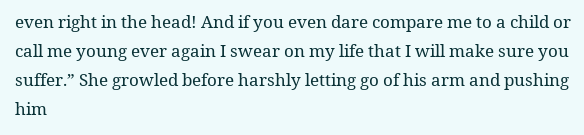even right in the head! And if you even dare compare me to a child or call me young ever again I swear on my life that I will make sure you suffer.” She growled before harshly letting go of his arm and pushing him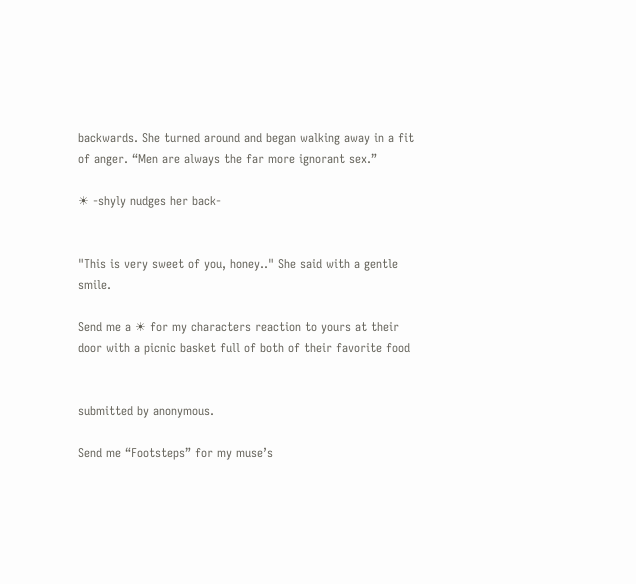backwards. She turned around and began walking away in a fit of anger. “Men are always the far more ignorant sex.”

☀ -shyly nudges her back-


"This is very sweet of you, honey.." She said with a gentle smile.

Send me a ☀ for my characters reaction to yours at their door with a picnic basket full of both of their favorite food


submitted by anonymous.

Send me “Footsteps” for my muse’s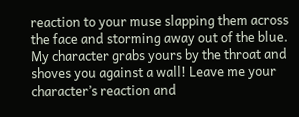reaction to your muse slapping them across the face and storming away out of the blue.
My character grabs yours by the throat and shoves you against a wall! Leave me your character’s reaction and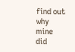find out why mine did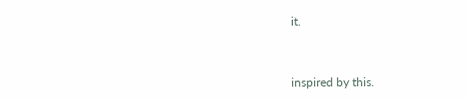it.


inspired by this.